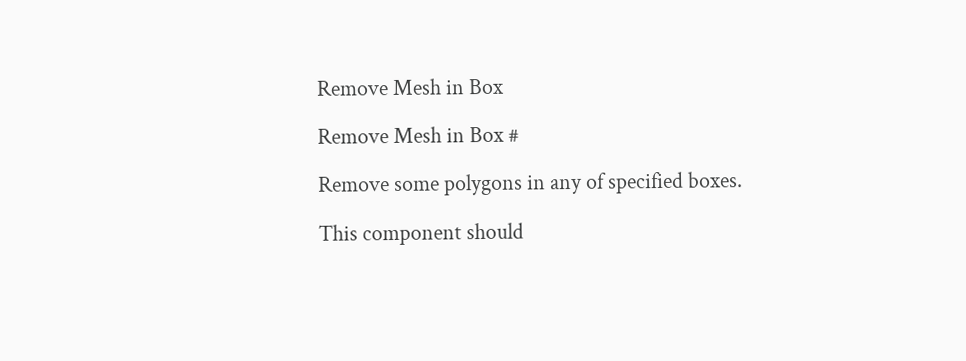Remove Mesh in Box

Remove Mesh in Box #

Remove some polygons in any of specified boxes.

This component should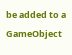be added to a GameObject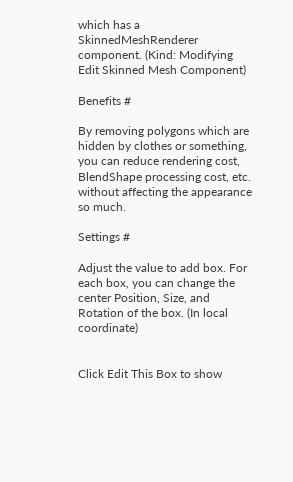which has a SkinnedMeshRenderer component. (Kind: Modifying Edit Skinned Mesh Component)

Benefits #

By removing polygons which are hidden by clothes or something, you can reduce rendering cost, BlendShape processing cost, etc. without affecting the appearance so much.

Settings #

Adjust the value to add box. For each box, you can change the center Position, Size, and Rotation of the box. (In local coordinate)


Click Edit This Box to show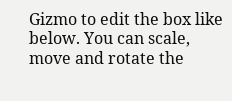Gizmo to edit the box like below. You can scale, move and rotate the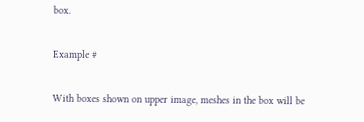box.

Example #

With boxes shown on upper image, meshes in the box will be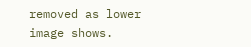removed as lower image shows.